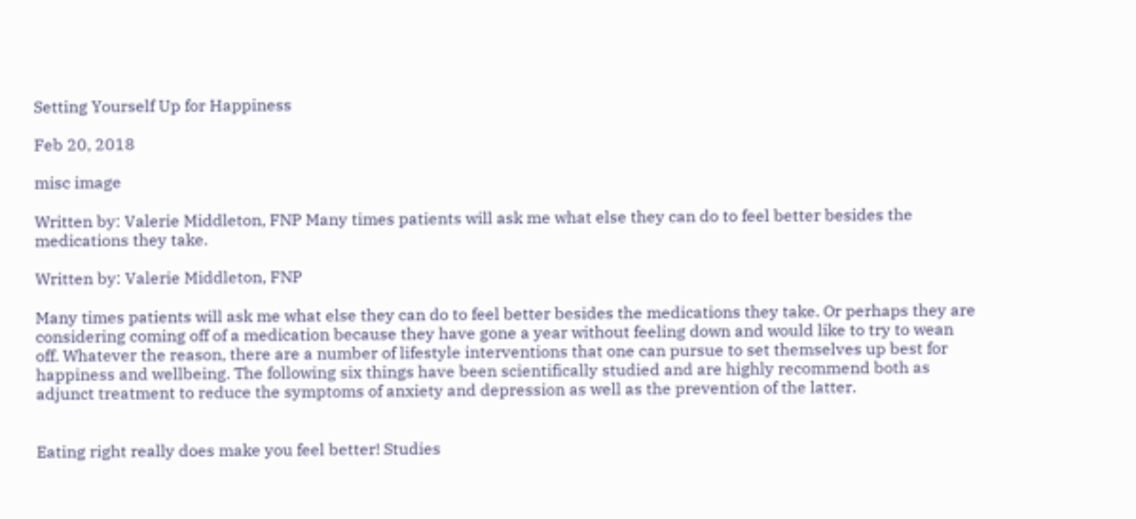Setting Yourself Up for Happiness

Feb 20, 2018

misc image

Written by: Valerie Middleton, FNP Many times patients will ask me what else they can do to feel better besides the medications they take.

Written by: Valerie Middleton, FNP

Many times patients will ask me what else they can do to feel better besides the medications they take. Or perhaps they are considering coming off of a medication because they have gone a year without feeling down and would like to try to wean off. Whatever the reason, there are a number of lifestyle interventions that one can pursue to set themselves up best for happiness and wellbeing. The following six things have been scientifically studied and are highly recommend both as adjunct treatment to reduce the symptoms of anxiety and depression as well as the prevention of the latter.


Eating right really does make you feel better! Studies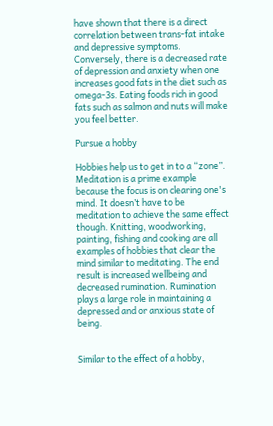have shown that there is a direct correlation between trans-fat intake and depressive symptoms. Conversely, there is a decreased rate of depression and anxiety when one increases good fats in the diet such as omega-3s. Eating foods rich in good fats such as salmon and nuts will make you feel better.

Pursue a hobby

Hobbies help us to get in to a “zone”. Meditation is a prime example because the focus is on clearing one's mind. It doesn’t have to be meditation to achieve the same effect though. Knitting, woodworking, painting, fishing and cooking are all examples of hobbies that clear the mind similar to meditating. The end result is increased wellbeing and decreased rumination. Rumination plays a large role in maintaining a depressed and or anxious state of being.


Similar to the effect of a hobby,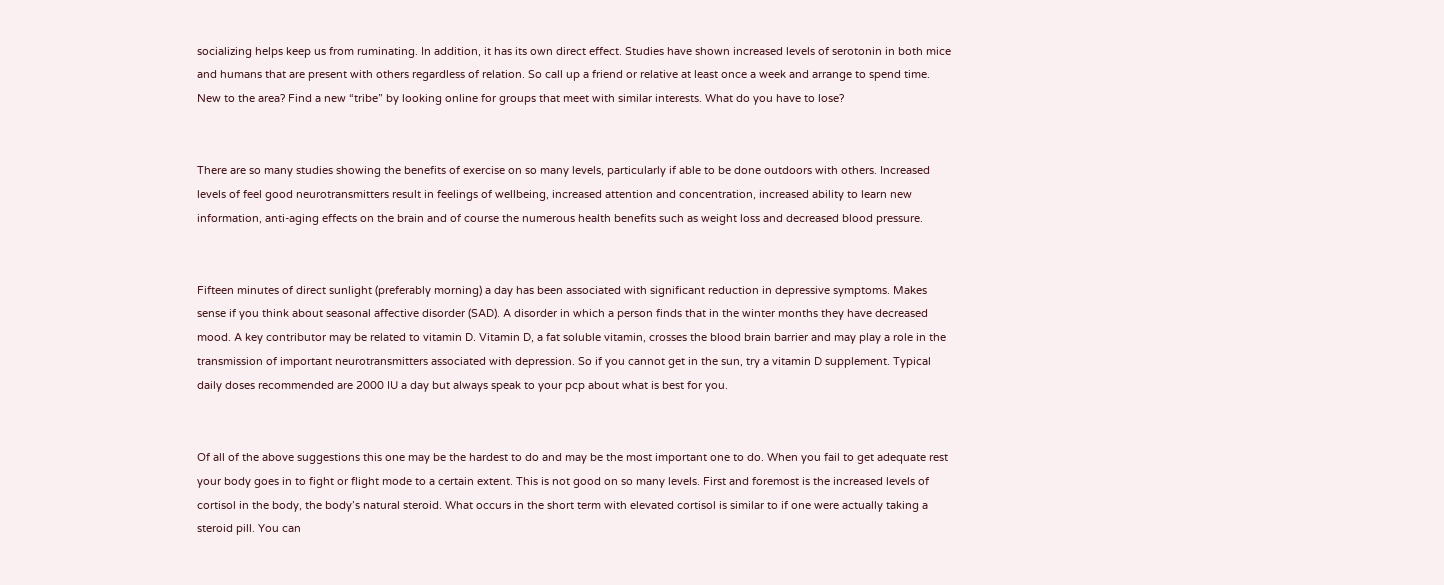socializing helps keep us from ruminating. In addition, it has its own direct effect. Studies have shown increased levels of serotonin in both mice and humans that are present with others regardless of relation. So call up a friend or relative at least once a week and arrange to spend time. New to the area? Find a new “tribe” by looking online for groups that meet with similar interests. What do you have to lose?


There are so many studies showing the benefits of exercise on so many levels, particularly if able to be done outdoors with others. Increased levels of feel good neurotransmitters result in feelings of wellbeing, increased attention and concentration, increased ability to learn new information, anti-aging effects on the brain and of course the numerous health benefits such as weight loss and decreased blood pressure.


Fifteen minutes of direct sunlight (preferably morning) a day has been associated with significant reduction in depressive symptoms. Makes sense if you think about seasonal affective disorder (SAD). A disorder in which a person finds that in the winter months they have decreased mood. A key contributor may be related to vitamin D. Vitamin D, a fat soluble vitamin, crosses the blood brain barrier and may play a role in the transmission of important neurotransmitters associated with depression. So if you cannot get in the sun, try a vitamin D supplement. Typical daily doses recommended are 2000 IU a day but always speak to your pcp about what is best for you.


Of all of the above suggestions this one may be the hardest to do and may be the most important one to do. When you fail to get adequate rest your body goes in to fight or flight mode to a certain extent. This is not good on so many levels. First and foremost is the increased levels of cortisol in the body, the body’s natural steroid. What occurs in the short term with elevated cortisol is similar to if one were actually taking a steroid pill. You can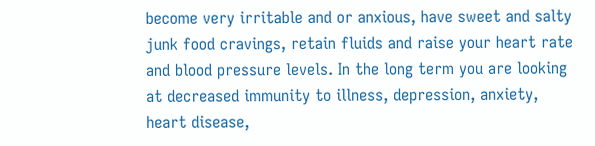become very irritable and or anxious, have sweet and salty junk food cravings, retain fluids and raise your heart rate and blood pressure levels. In the long term you are looking at decreased immunity to illness, depression, anxiety, heart disease,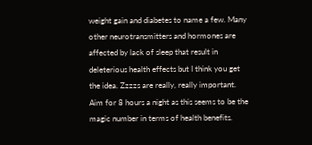weight gain and diabetes to name a few. Many other neurotransmitters and hormones are affected by lack of sleep that result in deleterious health effects but I think you get the idea. Zzzzs are really, really important. Aim for 8 hours a night as this seems to be the magic number in terms of health benefits.